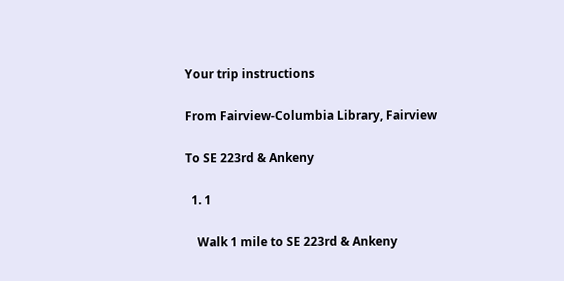Your trip instructions

From Fairview-Columbia Library, Fairview

To SE 223rd & Ankeny

  1. 1

    Walk 1 mile to SE 223rd & Ankeny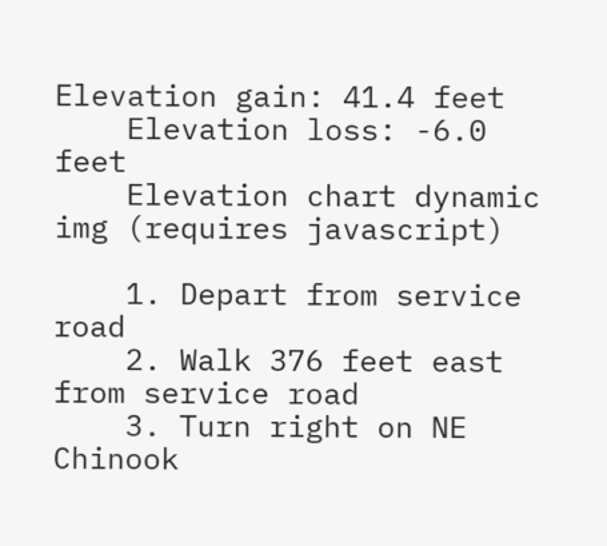Elevation gain: 41.4 feet
    Elevation loss: -6.0 feet
    Elevation chart dynamic img (requires javascript)

    1. Depart from service road
    2. Walk 376 feet east from service road
    3. Turn right on NE Chinook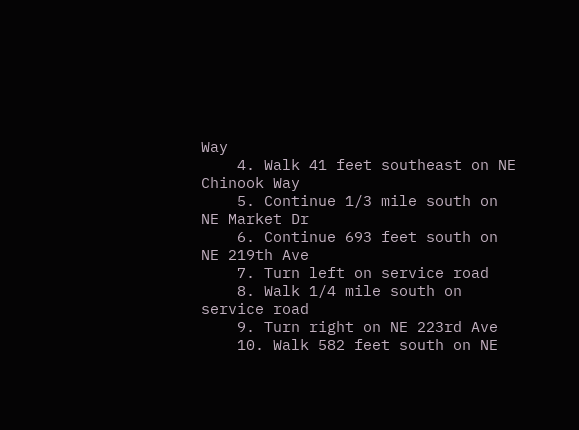Way
    4. Walk 41 feet southeast on NE Chinook Way
    5. Continue 1/3 mile south on NE Market Dr
    6. Continue 693 feet south on NE 219th Ave
    7. Turn left on service road
    8. Walk 1/4 mile south on service road
    9. Turn right on NE 223rd Ave
    10. Walk 582 feet south on NE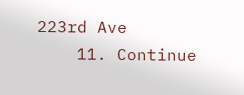223rd Ave
    11. Continue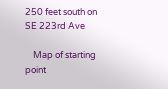250 feet south on SE 223rd Ave

    Map of starting point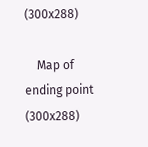(300x288)

    Map of ending point (300x288)